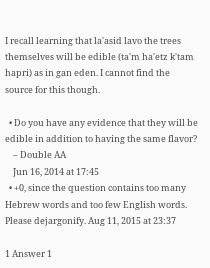I recall learning that la'asid lavo the trees themselves will be edible (ta'm ha'etz k'tam hapri) as in gan eden. I cannot find the source for this though.

  • Do you have any evidence that they will be edible in addition to having the same flavor?
    – Double AA
    Jun 16, 2014 at 17:45
  • +0, since the question contains too many Hebrew words and too few English words. Please dejargonify. Aug 11, 2015 at 23:37

1 Answer 1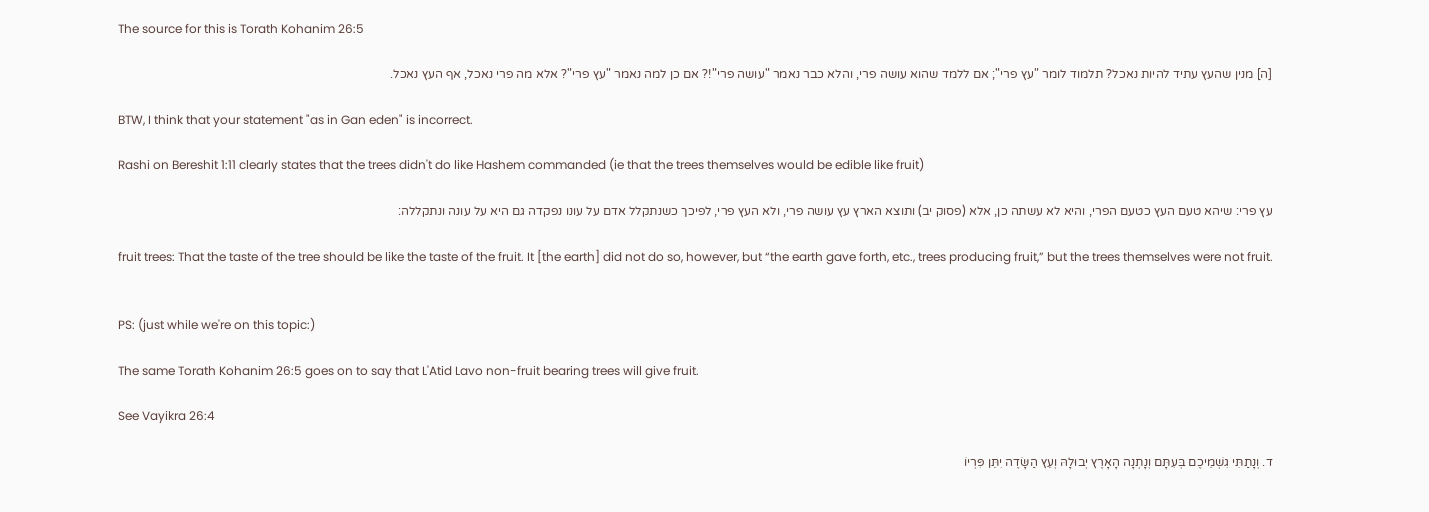The source for this is Torath Kohanim 26:5

[ה] מנין שהעץ עתיד להיות נאכל? תלמוד לומר "עץ פרי"; אם ללמד שהוא עושה פרי, והלא כבר נאמר "עושה פרי"!? אם כן למה נאמר "עץ פרי"? אלא מה פרי נאכל, אף העץ נאכל.

BTW, I think that your statement "as in Gan eden" is incorrect.

Rashi on Bereshit 1:11 clearly states that the trees didn't do like Hashem commanded (ie that the trees themselves would be edible like fruit)

עץ פרי: שיהא טעם העץ כטעם הפרי, והיא לא עשתה כן, אלא (פסוק יב) ותוצא הארץ עץ עושה פרי, ולא העץ פרי, לפיכך כשנתקלל אדם על עונו נפקדה גם היא על עונה ונתקללה:

fruit trees: That the taste of the tree should be like the taste of the fruit. It [the earth] did not do so, however, but “the earth gave forth, etc., trees producing fruit,” but the trees themselves were not fruit.


PS: (just while we're on this topic:)

The same Torath Kohanim 26:5 goes on to say that L'Atid Lavo non-fruit bearing trees will give fruit.

See Vayikra 26:4

ד. וְנָתַתִּי גִשְׁמֵיכֶם בְּעִתָּם וְנָתְנָה הָאָרֶץ יְבוּלָהּ וְעֵץ הַשָּׂדֶה יִתֵּן פִּרְיוֹ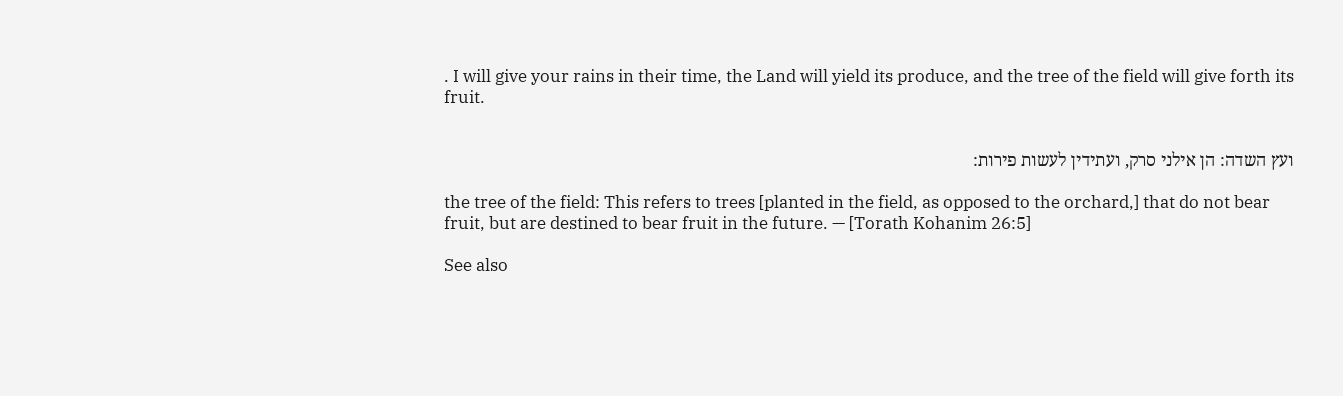. I will give your rains in their time, the Land will yield its produce, and the tree of the field will give forth its fruit.


ועץ השדה: הן אילני סרק, ועתידין לעשות פירות:

the tree of the field: This refers to trees [planted in the field, as opposed to the orchard,] that do not bear fruit, but are destined to bear fruit in the future. — [Torath Kohanim 26:5]

See also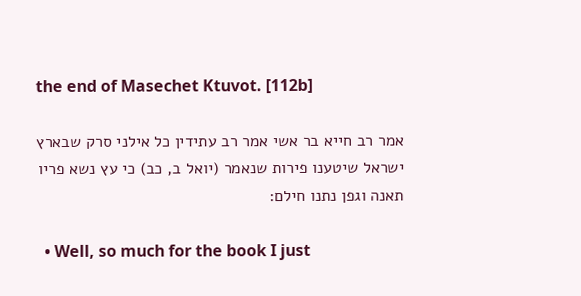the end of Masechet Ktuvot. [112b]

אמר רב חייא בר אשי אמר רב עתידין כל אילני סרק שבארץ ישראל שיטענו פירות שנאמר (יואל ב, כב) כי עץ נשא פריו תאנה וגפן נתנו חילם:

  • Well, so much for the book I just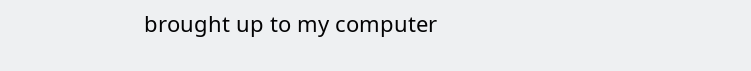brought up to my computer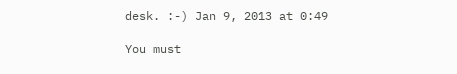desk. :-) Jan 9, 2013 at 0:49

You must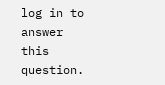log in to answer this question.